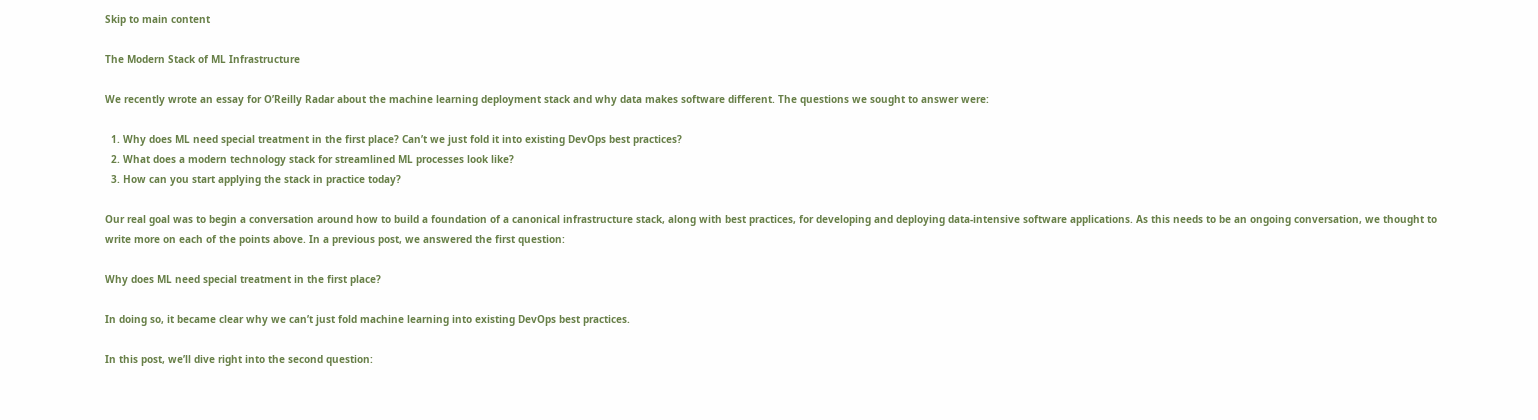Skip to main content

The Modern Stack of ML Infrastructure

We recently wrote an essay for O’Reilly Radar about the machine learning deployment stack and why data makes software different. The questions we sought to answer were:

  1. Why does ML need special treatment in the first place? Can’t we just fold it into existing DevOps best practices?
  2. What does a modern technology stack for streamlined ML processes look like?
  3. How can you start applying the stack in practice today?

Our real goal was to begin a conversation around how to build a foundation of a canonical infrastructure stack, along with best practices, for developing and deploying data-intensive software applications. As this needs to be an ongoing conversation, we thought to write more on each of the points above. In a previous post, we answered the first question:

Why does ML need special treatment in the first place?

In doing so, it became clear why we can’t just fold machine learning into existing DevOps best practices.

In this post, we’ll dive right into the second question: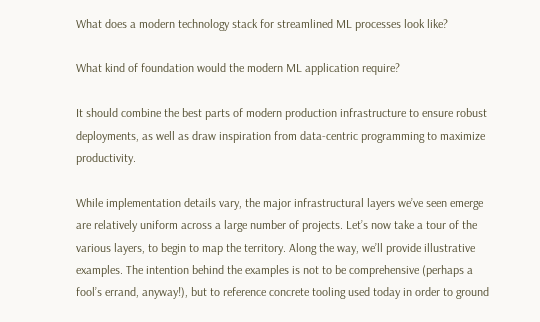What does a modern technology stack for streamlined ML processes look like?

What kind of foundation would the modern ML application require?

It should combine the best parts of modern production infrastructure to ensure robust deployments, as well as draw inspiration from data-centric programming to maximize productivity.

While implementation details vary, the major infrastructural layers we’ve seen emerge are relatively uniform across a large number of projects. Let’s now take a tour of the various layers, to begin to map the territory. Along the way, we’ll provide illustrative examples. The intention behind the examples is not to be comprehensive (perhaps a fool’s errand, anyway!), but to reference concrete tooling used today in order to ground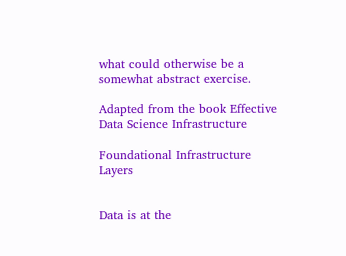what could otherwise be a somewhat abstract exercise.

Adapted from the book Effective Data Science Infrastructure

Foundational Infrastructure Layers


Data is at the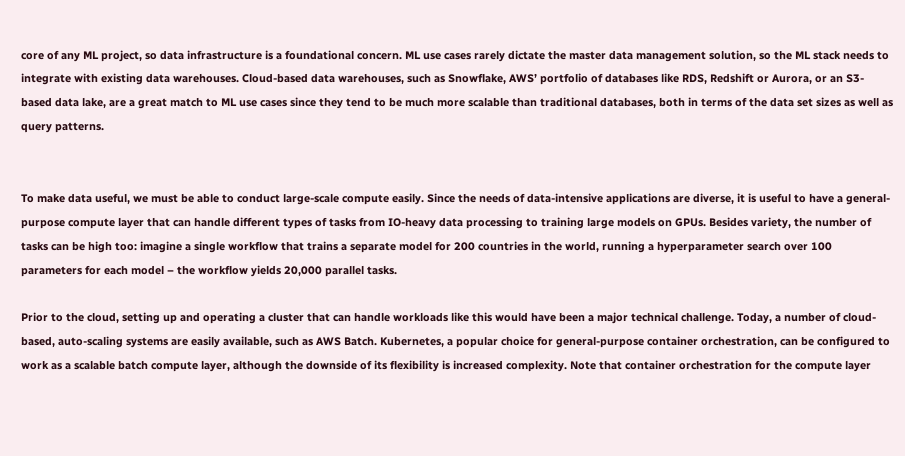core of any ML project, so data infrastructure is a foundational concern. ML use cases rarely dictate the master data management solution, so the ML stack needs to integrate with existing data warehouses. Cloud-based data warehouses, such as Snowflake, AWS’ portfolio of databases like RDS, Redshift or Aurora, or an S3-based data lake, are a great match to ML use cases since they tend to be much more scalable than traditional databases, both in terms of the data set sizes as well as query patterns.


To make data useful, we must be able to conduct large-scale compute easily. Since the needs of data-intensive applications are diverse, it is useful to have a general-purpose compute layer that can handle different types of tasks from IO-heavy data processing to training large models on GPUs. Besides variety, the number of tasks can be high too: imagine a single workflow that trains a separate model for 200 countries in the world, running a hyperparameter search over 100 parameters for each model – the workflow yields 20,000 parallel tasks.

Prior to the cloud, setting up and operating a cluster that can handle workloads like this would have been a major technical challenge. Today, a number of cloud-based, auto-scaling systems are easily available, such as AWS Batch. Kubernetes, a popular choice for general-purpose container orchestration, can be configured to work as a scalable batch compute layer, although the downside of its flexibility is increased complexity. Note that container orchestration for the compute layer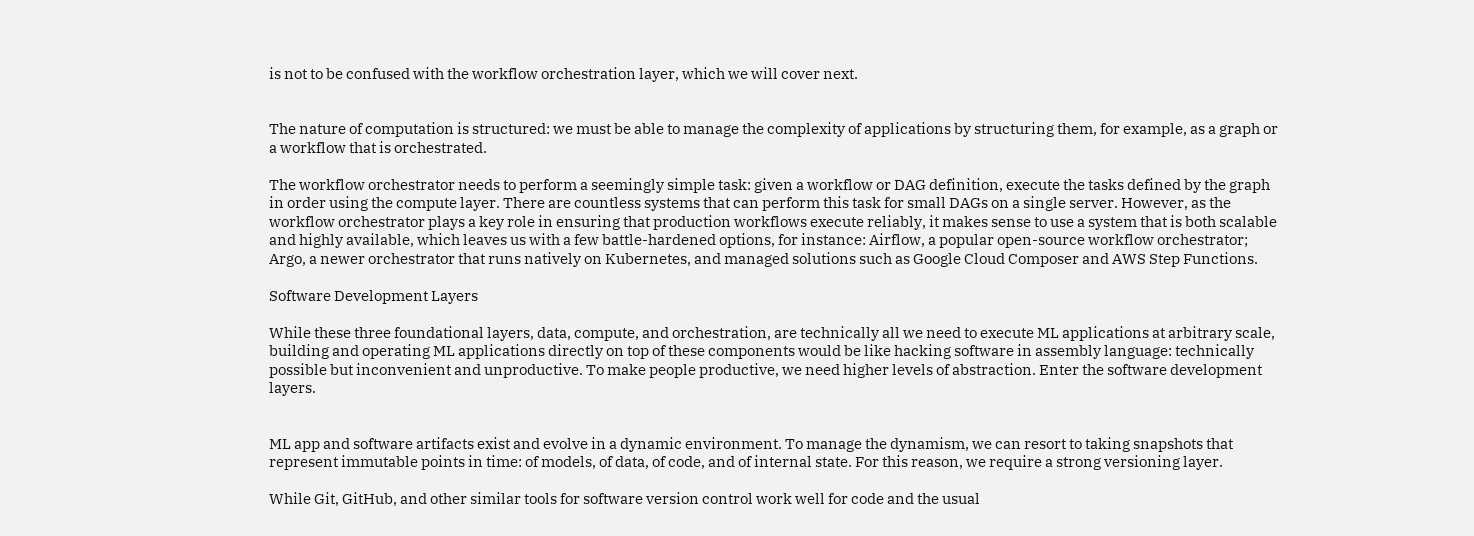is not to be confused with the workflow orchestration layer, which we will cover next.


The nature of computation is structured: we must be able to manage the complexity of applications by structuring them, for example, as a graph or a workflow that is orchestrated.

The workflow orchestrator needs to perform a seemingly simple task: given a workflow or DAG definition, execute the tasks defined by the graph in order using the compute layer. There are countless systems that can perform this task for small DAGs on a single server. However, as the workflow orchestrator plays a key role in ensuring that production workflows execute reliably, it makes sense to use a system that is both scalable and highly available, which leaves us with a few battle-hardened options, for instance: Airflow, a popular open-source workflow orchestrator; Argo, a newer orchestrator that runs natively on Kubernetes, and managed solutions such as Google Cloud Composer and AWS Step Functions.

Software Development Layers

While these three foundational layers, data, compute, and orchestration, are technically all we need to execute ML applications at arbitrary scale, building and operating ML applications directly on top of these components would be like hacking software in assembly language: technically possible but inconvenient and unproductive. To make people productive, we need higher levels of abstraction. Enter the software development layers.


ML app and software artifacts exist and evolve in a dynamic environment. To manage the dynamism, we can resort to taking snapshots that represent immutable points in time: of models, of data, of code, and of internal state. For this reason, we require a strong versioning layer.

While Git, GitHub, and other similar tools for software version control work well for code and the usual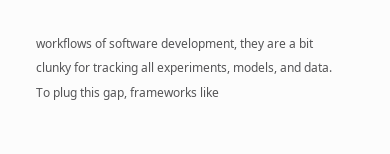workflows of software development, they are a bit clunky for tracking all experiments, models, and data. To plug this gap, frameworks like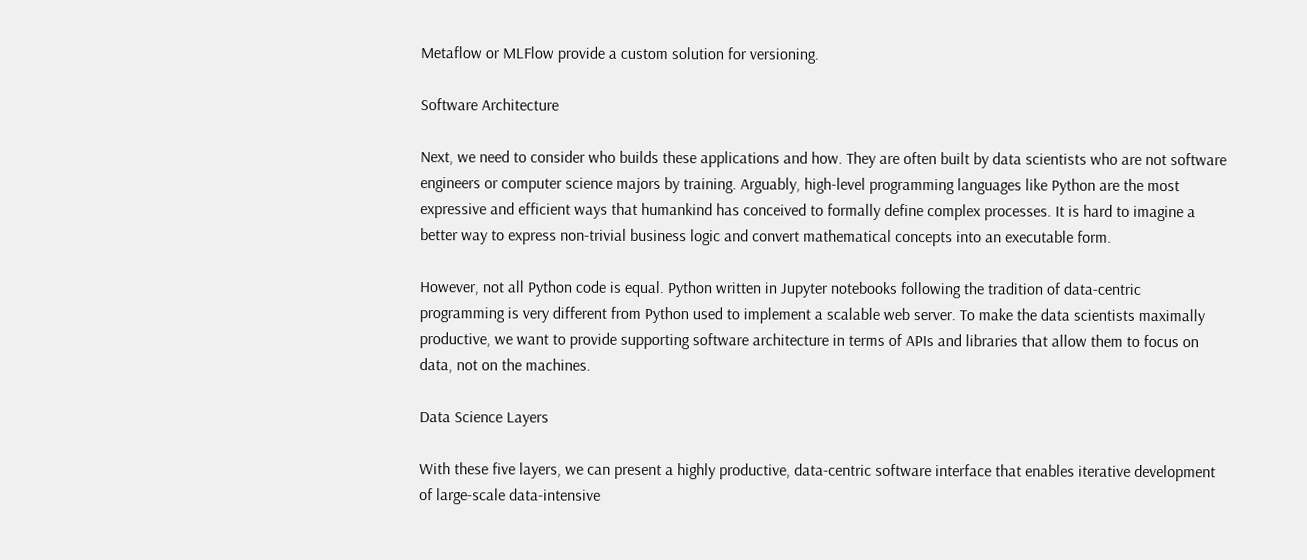Metaflow or MLFlow provide a custom solution for versioning.

Software Architecture

Next, we need to consider who builds these applications and how. They are often built by data scientists who are not software engineers or computer science majors by training. Arguably, high-level programming languages like Python are the most expressive and efficient ways that humankind has conceived to formally define complex processes. It is hard to imagine a better way to express non-trivial business logic and convert mathematical concepts into an executable form.

However, not all Python code is equal. Python written in Jupyter notebooks following the tradition of data-centric programming is very different from Python used to implement a scalable web server. To make the data scientists maximally productive, we want to provide supporting software architecture in terms of APIs and libraries that allow them to focus on data, not on the machines.

Data Science Layers

With these five layers, we can present a highly productive, data-centric software interface that enables iterative development of large-scale data-intensive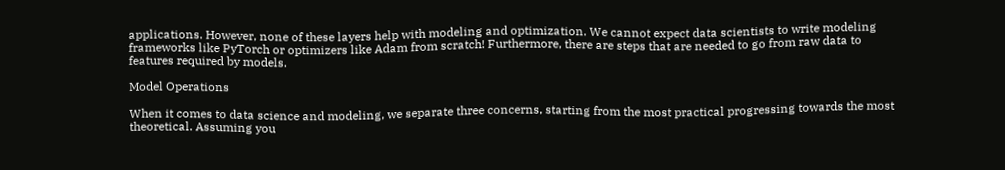applications. However, none of these layers help with modeling and optimization. We cannot expect data scientists to write modeling frameworks like PyTorch or optimizers like Adam from scratch! Furthermore, there are steps that are needed to go from raw data to features required by models.

Model Operations

When it comes to data science and modeling, we separate three concerns, starting from the most practical progressing towards the most theoretical. Assuming you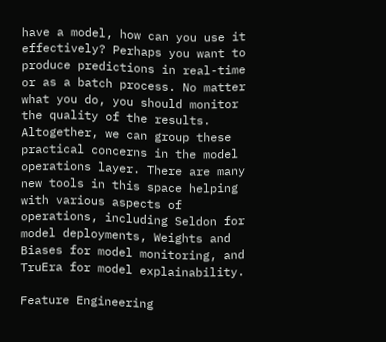have a model, how can you use it effectively? Perhaps you want to produce predictions in real-time or as a batch process. No matter what you do, you should monitor the quality of the results. Altogether, we can group these practical concerns in the model operations layer. There are many new tools in this space helping with various aspects of operations, including Seldon for model deployments, Weights and Biases for model monitoring, and TruEra for model explainability.

Feature Engineering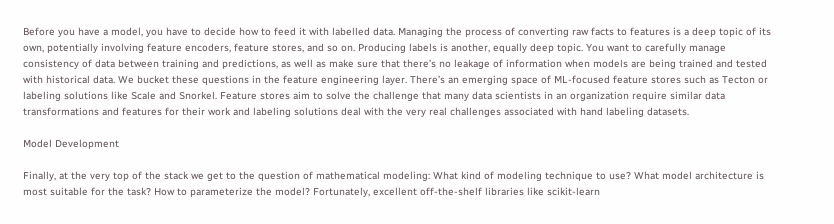Before you have a model, you have to decide how to feed it with labelled data. Managing the process of converting raw facts to features is a deep topic of its own, potentially involving feature encoders, feature stores, and so on. Producing labels is another, equally deep topic. You want to carefully manage consistency of data between training and predictions, as well as make sure that there’s no leakage of information when models are being trained and tested with historical data. We bucket these questions in the feature engineering layer. There’s an emerging space of ML-focused feature stores such as Tecton or labeling solutions like Scale and Snorkel. Feature stores aim to solve the challenge that many data scientists in an organization require similar data transformations and features for their work and labeling solutions deal with the very real challenges associated with hand labeling datasets.

Model Development

Finally, at the very top of the stack we get to the question of mathematical modeling: What kind of modeling technique to use? What model architecture is most suitable for the task? How to parameterize the model? Fortunately, excellent off-the-shelf libraries like scikit-learn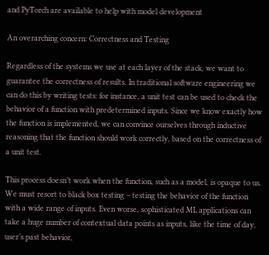and PyTorch are available to help with model development

An overarching concern: Correctness and Testing

Regardless of the systems we use at each layer of the stack, we want to guarantee the correctness of results. In traditional software engineering we can do this by writing tests: for instance, a unit test can be used to check the behavior of a function with predetermined inputs. Since we know exactly how the function is implemented, we can convince ourselves through inductive reasoning that the function should work correctly, based on the correctness of a unit test.

This process doesn’t work when the function, such as a model, is opaque to us. We must resort to black box testing – testing the behavior of the function with a wide range of inputs. Even worse, sophisticated ML applications can take a huge number of contextual data points as inputs, like the time of day, user’s past behavior,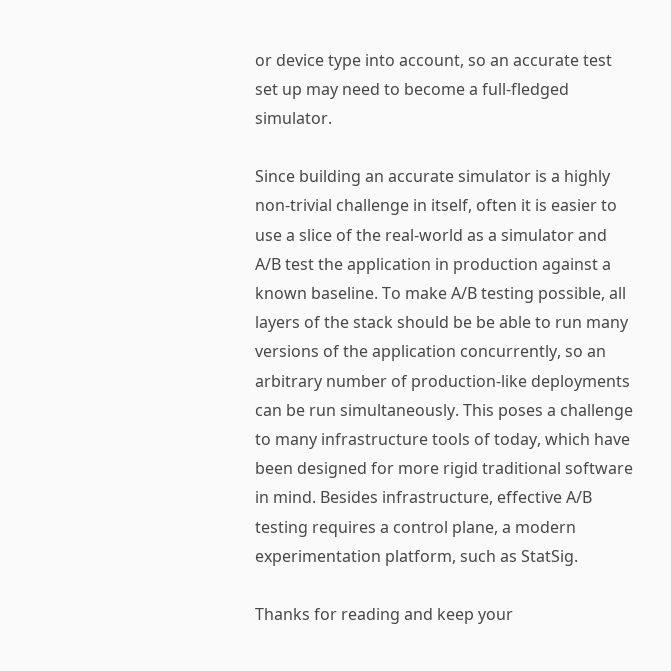or device type into account, so an accurate test set up may need to become a full-fledged simulator.

Since building an accurate simulator is a highly non-trivial challenge in itself, often it is easier to use a slice of the real-world as a simulator and A/B test the application in production against a known baseline. To make A/B testing possible, all layers of the stack should be be able to run many versions of the application concurrently, so an arbitrary number of production-like deployments can be run simultaneously. This poses a challenge to many infrastructure tools of today, which have been designed for more rigid traditional software in mind. Besides infrastructure, effective A/B testing requires a control plane, a modern experimentation platform, such as StatSig.

Thanks for reading and keep your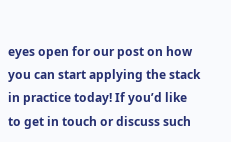eyes open for our post on how you can start applying the stack in practice today! If you’d like to get in touch or discuss such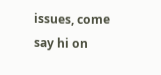issues, come say hi on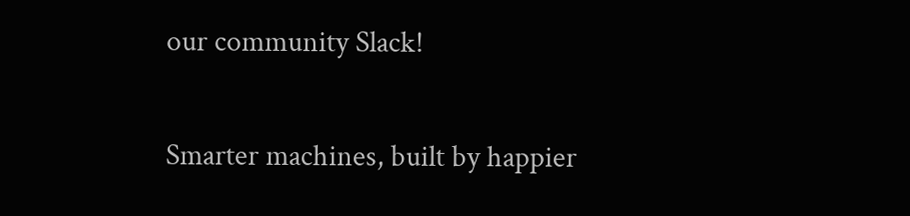our community Slack!

Smarter machines, built by happier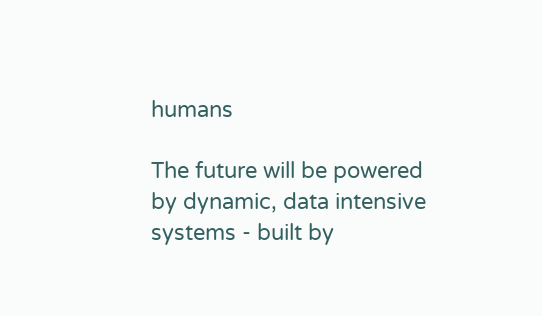humans

The future will be powered by dynamic, data intensive systems - built by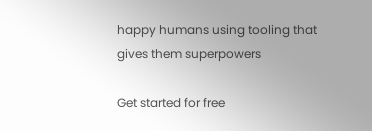happy humans using tooling that gives them superpowers

Get started for free